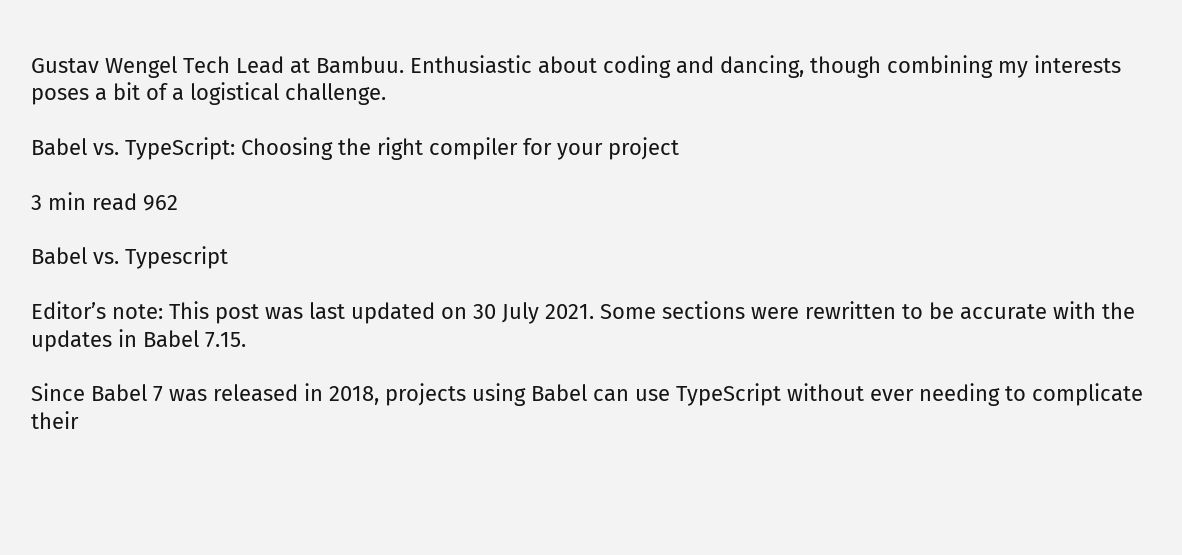Gustav Wengel Tech Lead at Bambuu. Enthusiastic about coding and dancing, though combining my interests poses a bit of a logistical challenge.

Babel vs. TypeScript: Choosing the right compiler for your project

3 min read 962

Babel vs. Typescript

Editor’s note: This post was last updated on 30 July 2021. Some sections were rewritten to be accurate with the updates in Babel 7.15.

Since Babel 7 was released in 2018, projects using Babel can use TypeScript without ever needing to complicate their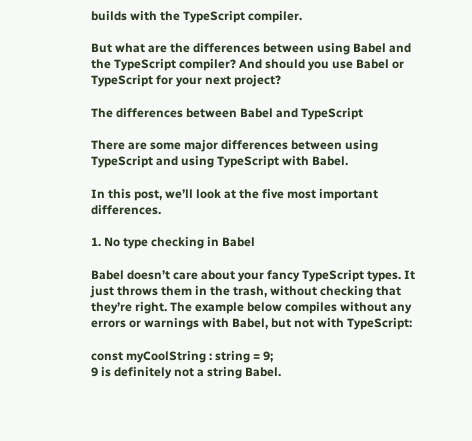builds with the TypeScript compiler.

But what are the differences between using Babel and the TypeScript compiler? And should you use Babel or TypeScript for your next project?

The differences between Babel and TypeScript

There are some major differences between using TypeScript and using TypeScript with Babel.

In this post, we’ll look at the five most important differences.

1. No type checking in Babel

Babel doesn’t care about your fancy TypeScript types. It just throws them in the trash, without checking that they’re right. The example below compiles without any errors or warnings with Babel, but not with TypeScript:

const myCoolString : string = 9;
9 is definitely not a string Babel.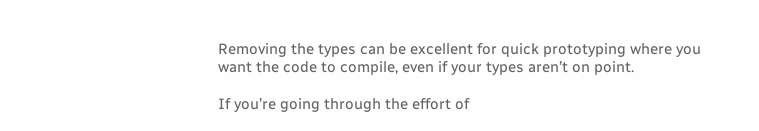Removing the types can be excellent for quick prototyping where you want the code to compile, even if your types aren’t on point.

If you’re going through the effort of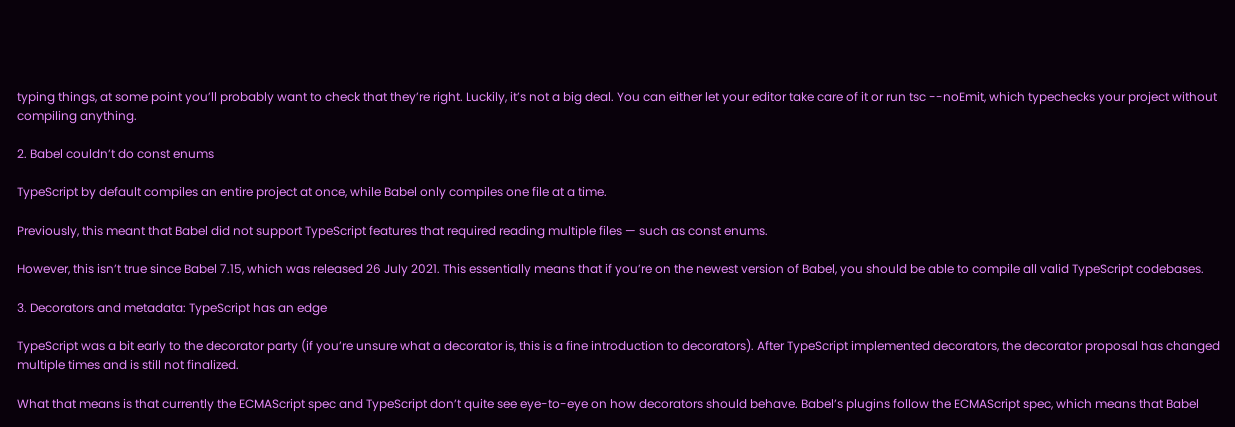typing things, at some point you’ll probably want to check that they’re right. Luckily, it’s not a big deal. You can either let your editor take care of it or run tsc --noEmit, which typechecks your project without compiling anything.

2. Babel couldn’t do const enums

TypeScript by default compiles an entire project at once, while Babel only compiles one file at a time.

Previously, this meant that Babel did not support TypeScript features that required reading multiple files — such as const enums.

However, this isn’t true since Babel 7.15, which was released 26 July 2021. This essentially means that if you’re on the newest version of Babel, you should be able to compile all valid TypeScript codebases.

3. Decorators and metadata: TypeScript has an edge

TypeScript was a bit early to the decorator party (if you’re unsure what a decorator is, this is a fine introduction to decorators). After TypeScript implemented decorators, the decorator proposal has changed multiple times and is still not finalized.

What that means is that currently the ECMAScript spec and TypeScript don’t quite see eye-to-eye on how decorators should behave. Babel’s plugins follow the ECMAScript spec, which means that Babel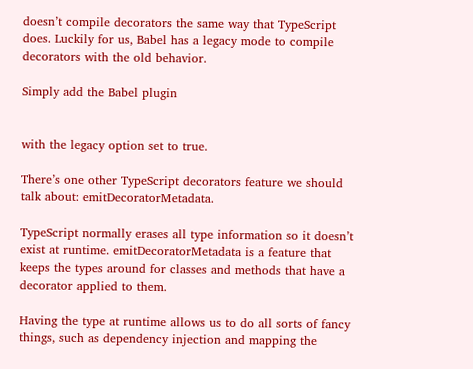doesn’t compile decorators the same way that TypeScript does. Luckily for us, Babel has a legacy mode to compile decorators with the old behavior.

Simply add the Babel plugin


with the legacy option set to true.

There’s one other TypeScript decorators feature we should talk about: emitDecoratorMetadata.

TypeScript normally erases all type information so it doesn’t exist at runtime. emitDecoratorMetadata is a feature that keeps the types around for classes and methods that have a decorator applied to them.

Having the type at runtime allows us to do all sorts of fancy things, such as dependency injection and mapping the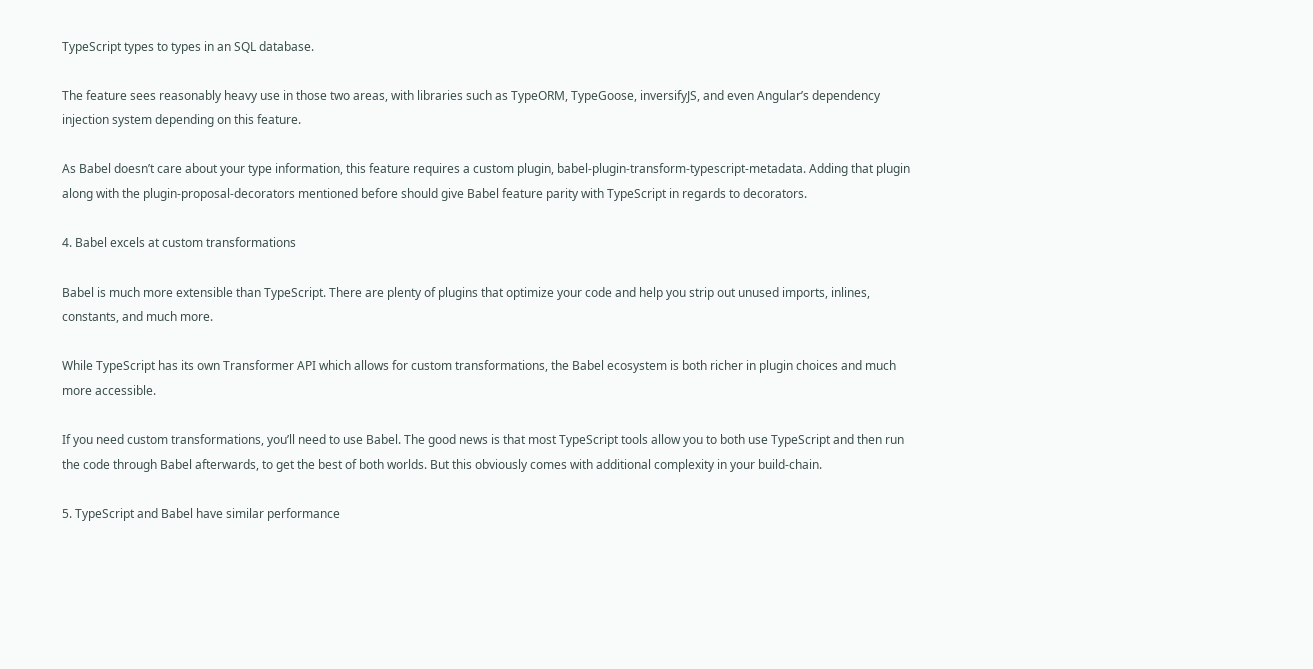TypeScript types to types in an SQL database.

The feature sees reasonably heavy use in those two areas, with libraries such as TypeORM, TypeGoose, inversifyJS, and even Angular’s dependency injection system depending on this feature.

As Babel doesn’t care about your type information, this feature requires a custom plugin, babel-plugin-transform-typescript-metadata. Adding that plugin along with the plugin-proposal-decorators mentioned before should give Babel feature parity with TypeScript in regards to decorators.

4. Babel excels at custom transformations

Babel is much more extensible than TypeScript. There are plenty of plugins that optimize your code and help you strip out unused imports, inlines, constants, and much more.

While TypeScript has its own Transformer API which allows for custom transformations, the Babel ecosystem is both richer in plugin choices and much more accessible.

If you need custom transformations, you’ll need to use Babel. The good news is that most TypeScript tools allow you to both use TypeScript and then run the code through Babel afterwards, to get the best of both worlds. But this obviously comes with additional complexity in your build-chain.

5. TypeScript and Babel have similar performance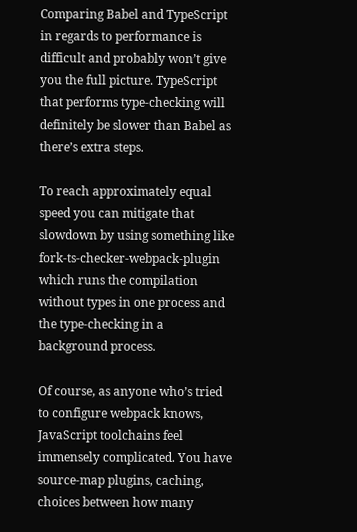Comparing Babel and TypeScript in regards to performance is difficult and probably won’t give you the full picture. TypeScript that performs type-checking will definitely be slower than Babel as there’s extra steps.

To reach approximately equal speed you can mitigate that slowdown by using something like fork-ts-checker-webpack-plugin which runs the compilation without types in one process and the type-checking in a background process.

Of course, as anyone who’s tried to configure webpack knows, JavaScript toolchains feel immensely complicated. You have source-map plugins, caching, choices between how many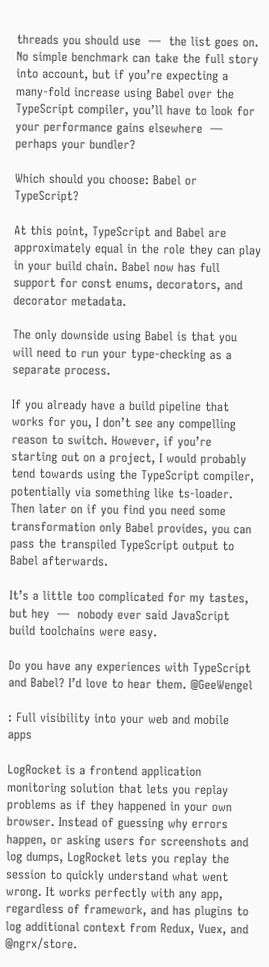threads you should use  —  the list goes on. No simple benchmark can take the full story into account, but if you’re expecting a many-fold increase using Babel over the TypeScript compiler, you’ll have to look for your performance gains elsewhere  —  perhaps your bundler?

Which should you choose: Babel or TypeScript?

At this point, TypeScript and Babel are approximately equal in the role they can play in your build chain. Babel now has full support for const enums, decorators, and decorator metadata.

The only downside using Babel is that you will need to run your type-checking as a separate process.

If you already have a build pipeline that works for you, I don’t see any compelling reason to switch. However, if you’re starting out on a project, I would probably tend towards using the TypeScript compiler, potentially via something like ts-loader. Then later on if you find you need some transformation only Babel provides, you can pass the transpiled TypeScript output to Babel afterwards.

It’s a little too complicated for my tastes, but hey  —  nobody ever said JavaScript build toolchains were easy.

Do you have any experiences with TypeScript and Babel? I’d love to hear them. @GeeWengel

: Full visibility into your web and mobile apps

LogRocket is a frontend application monitoring solution that lets you replay problems as if they happened in your own browser. Instead of guessing why errors happen, or asking users for screenshots and log dumps, LogRocket lets you replay the session to quickly understand what went wrong. It works perfectly with any app, regardless of framework, and has plugins to log additional context from Redux, Vuex, and @ngrx/store.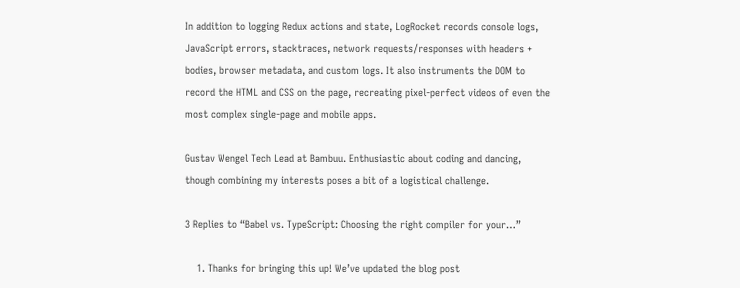In addition to logging Redux actions and state, LogRocket records console logs, JavaScript errors, stacktraces, network requests/responses with headers + bodies, browser metadata, and custom logs. It also instruments the DOM to record the HTML and CSS on the page, recreating pixel-perfect videos of even the most complex single-page and mobile apps.

Gustav Wengel Tech Lead at Bambuu. Enthusiastic about coding and dancing, though combining my interests poses a bit of a logistical challenge.

3 Replies to “Babel vs. TypeScript: Choosing the right compiler for your…”

    1. Thanks for bringing this up! We’ve updated the blog post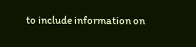to include information on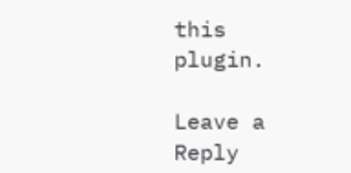this plugin.

Leave a Reply